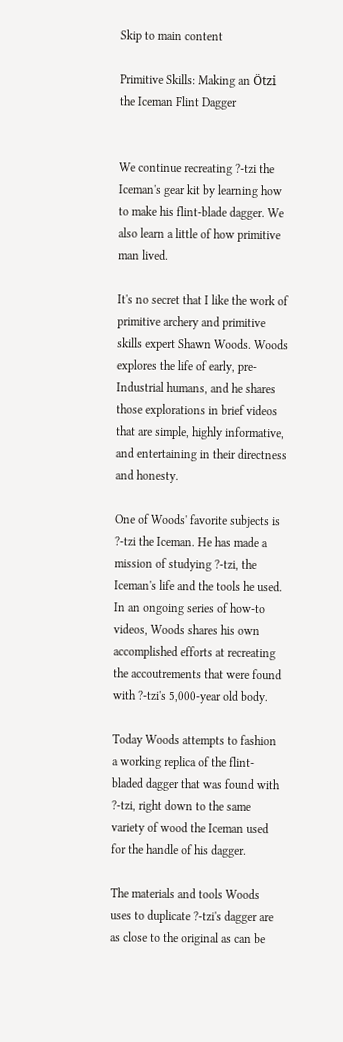Skip to main content

Primitive Skills: Making an Ötzi the Iceman Flint Dagger


We continue recreating ?-tzi the Iceman's gear kit by learning how to make his flint-blade dagger. We also learn a little of how primitive man lived.

It's no secret that I like the work of primitive archery and primitive skills expert Shawn Woods. Woods explores the life of early, pre-Industrial humans, and he shares those explorations in brief videos that are simple, highly informative, and entertaining in their directness and honesty.

One of Woods' favorite subjects is ?-tzi the Iceman. He has made a mission of studying ?-tzi, the Iceman's life and the tools he used. In an ongoing series of how-to videos, Woods shares his own accomplished efforts at recreating the accoutrements that were found with ?-tzi's 5,000-year old body.

Today Woods attempts to fashion a working replica of the flint-bladed dagger that was found with ?-tzi, right down to the same variety of wood the Iceman used for the handle of his dagger.

The materials and tools Woods uses to duplicate ?-tzi's dagger are as close to the original as can be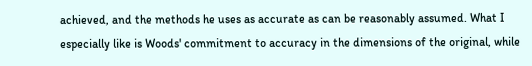achieved, and the methods he uses as accurate as can be reasonably assumed. What I especially like is Woods' commitment to accuracy in the dimensions of the original, while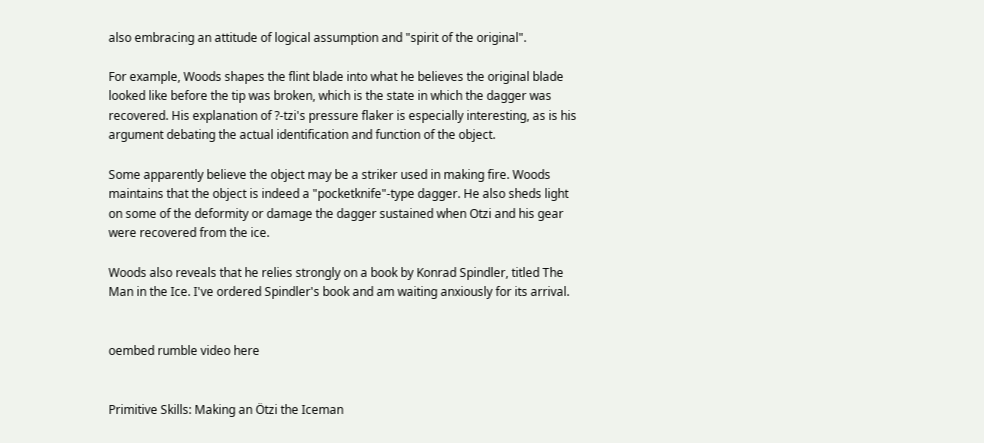also embracing an attitude of logical assumption and "spirit of the original".

For example, Woods shapes the flint blade into what he believes the original blade looked like before the tip was broken, which is the state in which the dagger was recovered. His explanation of ?-tzi's pressure flaker is especially interesting, as is his argument debating the actual identification and function of the object.

Some apparently believe the object may be a striker used in making fire. Woods maintains that the object is indeed a "pocketknife"-type dagger. He also sheds light on some of the deformity or damage the dagger sustained when Otzi and his gear were recovered from the ice.

Woods also reveals that he relies strongly on a book by Konrad Spindler, titled The Man in the Ice. I've ordered Spindler's book and am waiting anxiously for its arrival.


oembed rumble video here


Primitive Skills: Making an Ötzi the Iceman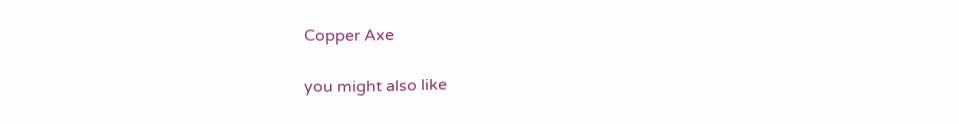Copper Axe

you might also like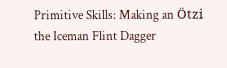Primitive Skills: Making an Ötzi the Iceman Flint Dagger